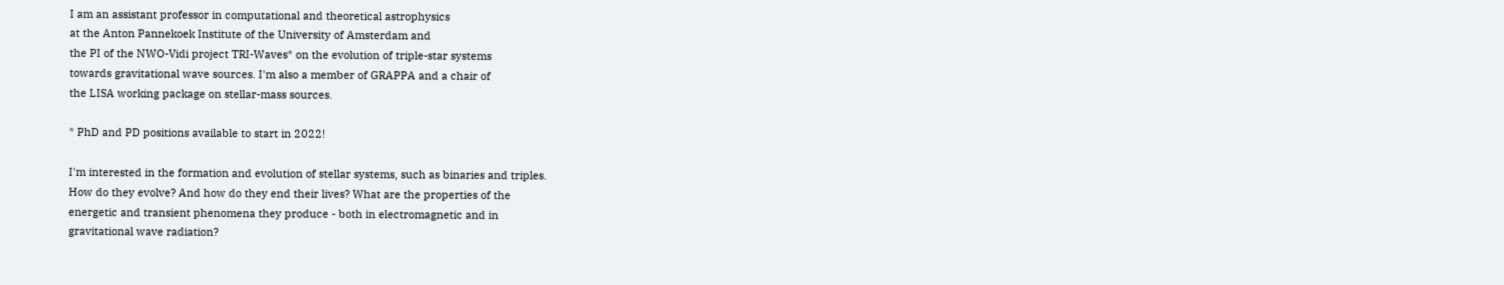I am an assistant professor in computational and theoretical astrophysics
at the Anton Pannekoek Institute of the University of Amsterdam and
the PI of the NWO-Vidi project TRI-Waves* on the evolution of triple-star systems
towards gravitational wave sources. I'm also a member of GRAPPA and a chair of
the LISA working package on stellar-mass sources.

* PhD and PD positions available to start in 2022!

I'm interested in the formation and evolution of stellar systems, such as binaries and triples.
How do they evolve? And how do they end their lives? What are the properties of the
energetic and transient phenomena they produce - both in electromagnetic and in
gravitational wave radiation?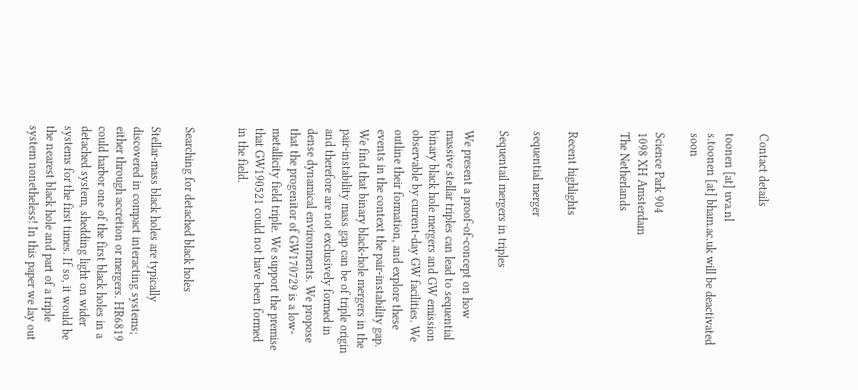Contact details

toonen [at] uva.nl
s.toonen [at] bham.ac.uk will be deactivated soon

Science Park 904
1098 XH Amsterdam
The Netherlands


Recent highlights

sequential merger

Sequentail mergers in triples

We present a proof-of-concept on how massive stellar triples can lead to sequential binary black hole mergers and GW emission observable by current-day GW facilities. We outline their formation, and explore these events in the context the pair-instability gap. We find that binary black-hole mergers in the pair-instability mass gap can be of triple origin and therefore are not exclusively formed in dense dynamical environments. We propose that the progenitor of GW170729 is a low-metallicity field triple. We support the premise that GW190521 could not have been formed in the field.


Searching for detached black holes

Stellar-mass black holes are typically discovered in compact interacting systems; either through accretion or mergers. HR6819 could harbor one of the first black holes in a detached system, shedding light on wider systems for the first times. If so, it would be the nearest black hole and part of a triple system nonetheless! In this paper we lay out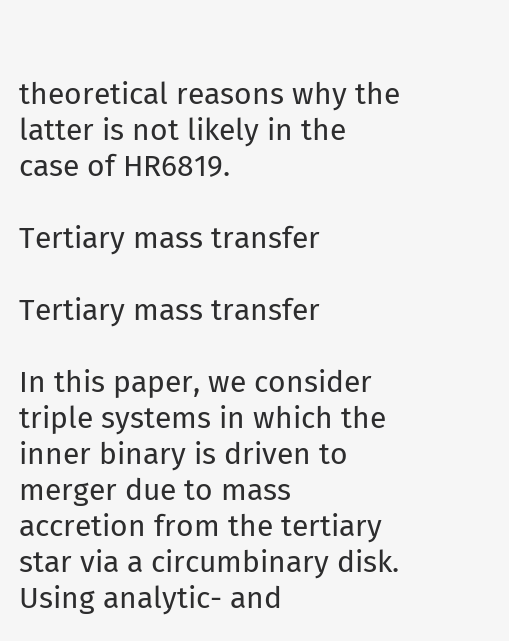theoretical reasons why the latter is not likely in the case of HR6819.

Tertiary mass transfer

Tertiary mass transfer

In this paper, we consider triple systems in which the inner binary is driven to merger due to mass accretion from the tertiary star via a circumbinary disk. Using analytic- and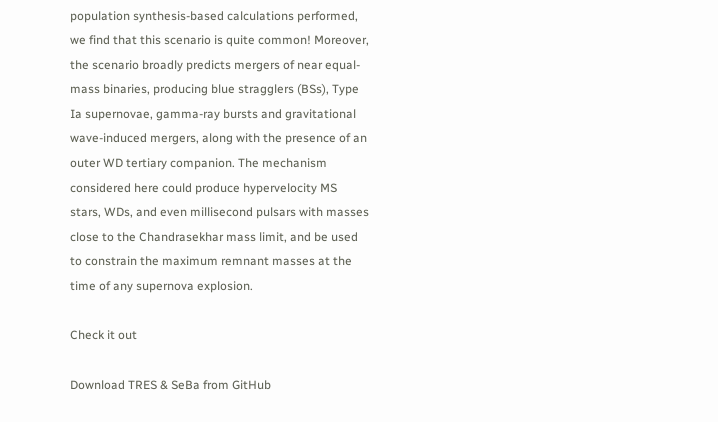population synthesis-based calculations performed, we find that this scenario is quite common! Moreover, the scenario broadly predicts mergers of near equal-mass binaries, producing blue stragglers (BSs), Type Ia supernovae, gamma-ray bursts and gravitational wave-induced mergers, along with the presence of an outer WD tertiary companion. The mechanism considered here could produce hypervelocity MS stars, WDs, and even millisecond pulsars with masses close to the Chandrasekhar mass limit, and be used to constrain the maximum remnant masses at the time of any supernova explosion.

Check it out

Download TRES & SeBa from GitHub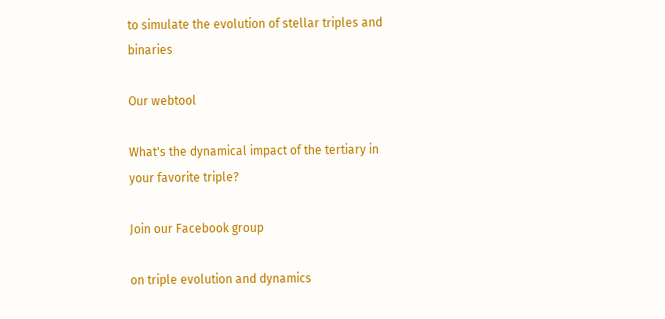to simulate the evolution of stellar triples and binaries

Our webtool

What's the dynamical impact of the tertiary in your favorite triple?

Join our Facebook group

on triple evolution and dynamics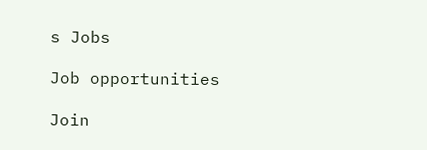s Jobs

Job opportunities

Join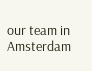our team in Amsterdam